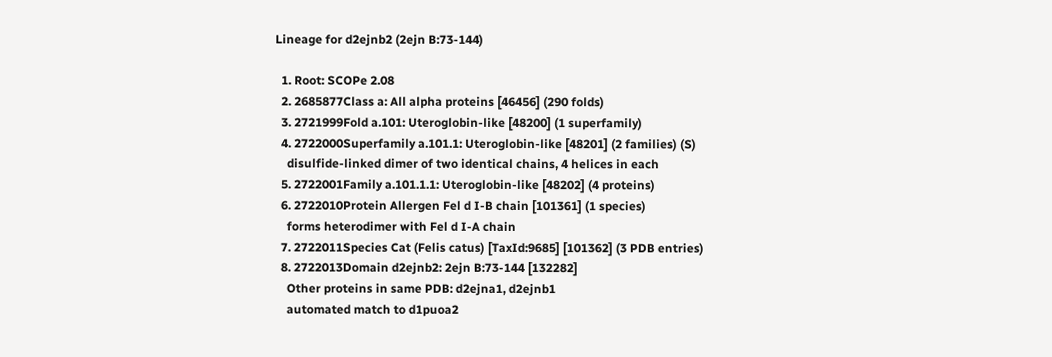Lineage for d2ejnb2 (2ejn B:73-144)

  1. Root: SCOPe 2.08
  2. 2685877Class a: All alpha proteins [46456] (290 folds)
  3. 2721999Fold a.101: Uteroglobin-like [48200] (1 superfamily)
  4. 2722000Superfamily a.101.1: Uteroglobin-like [48201] (2 families) (S)
    disulfide-linked dimer of two identical chains, 4 helices in each
  5. 2722001Family a.101.1.1: Uteroglobin-like [48202] (4 proteins)
  6. 2722010Protein Allergen Fel d I-B chain [101361] (1 species)
    forms heterodimer with Fel d I-A chain
  7. 2722011Species Cat (Felis catus) [TaxId:9685] [101362] (3 PDB entries)
  8. 2722013Domain d2ejnb2: 2ejn B:73-144 [132282]
    Other proteins in same PDB: d2ejna1, d2ejnb1
    automated match to d1puoa2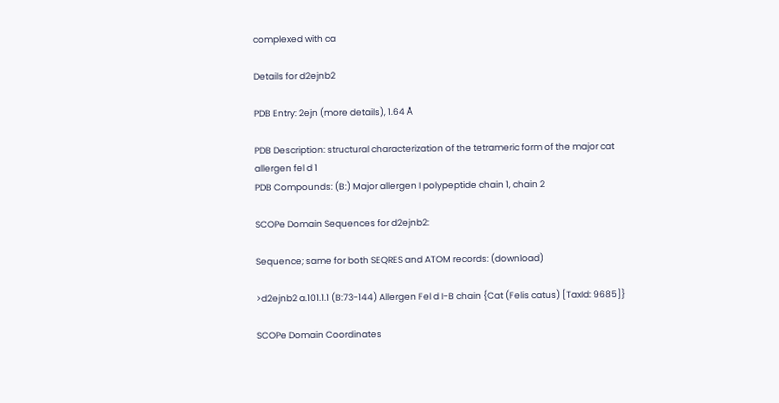complexed with ca

Details for d2ejnb2

PDB Entry: 2ejn (more details), 1.64 Å

PDB Description: structural characterization of the tetrameric form of the major cat allergen fel d 1
PDB Compounds: (B:) Major allergen I polypeptide chain 1, chain 2

SCOPe Domain Sequences for d2ejnb2:

Sequence; same for both SEQRES and ATOM records: (download)

>d2ejnb2 a.101.1.1 (B:73-144) Allergen Fel d I-B chain {Cat (Felis catus) [TaxId: 9685]}

SCOPe Domain Coordinates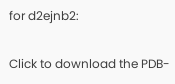for d2ejnb2:

Click to download the PDB-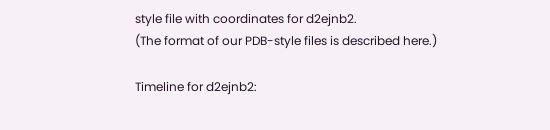style file with coordinates for d2ejnb2.
(The format of our PDB-style files is described here.)

Timeline for d2ejnb2: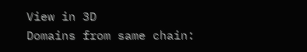View in 3D
Domains from same chain: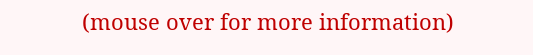(mouse over for more information)